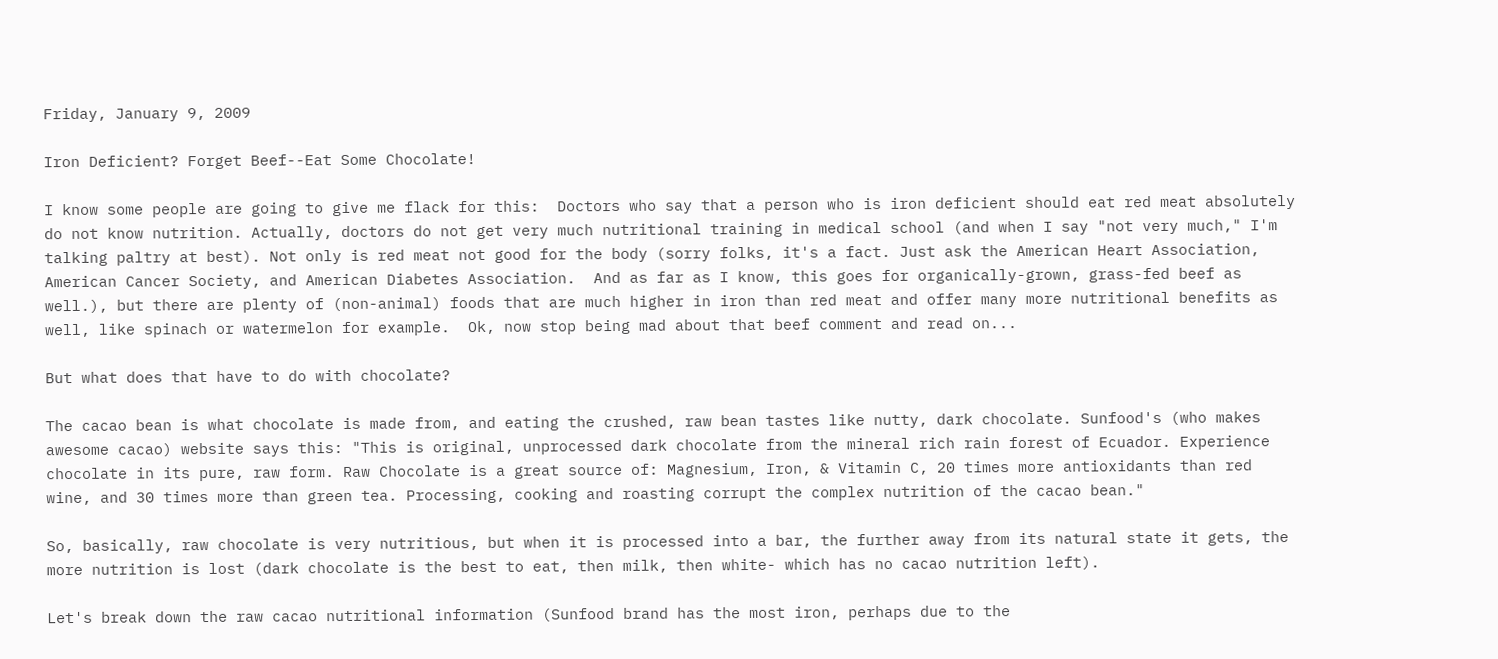Friday, January 9, 2009

Iron Deficient? Forget Beef--Eat Some Chocolate!

I know some people are going to give me flack for this:  Doctors who say that a person who is iron deficient should eat red meat absolutely do not know nutrition. Actually, doctors do not get very much nutritional training in medical school (and when I say "not very much," I'm talking paltry at best). Not only is red meat not good for the body (sorry folks, it's a fact. Just ask the American Heart Association, American Cancer Society, and American Diabetes Association.  And as far as I know, this goes for organically-grown, grass-fed beef as well.), but there are plenty of (non-animal) foods that are much higher in iron than red meat and offer many more nutritional benefits as well, like spinach or watermelon for example.  Ok, now stop being mad about that beef comment and read on...

But what does that have to do with chocolate?

The cacao bean is what chocolate is made from, and eating the crushed, raw bean tastes like nutty, dark chocolate. Sunfood's (who makes awesome cacao) website says this: "This is original, unprocessed dark chocolate from the mineral rich rain forest of Ecuador. Experience chocolate in its pure, raw form. Raw Chocolate is a great source of: Magnesium, Iron, & Vitamin C, 20 times more antioxidants than red wine, and 30 times more than green tea. Processing, cooking and roasting corrupt the complex nutrition of the cacao bean."

So, basically, raw chocolate is very nutritious, but when it is processed into a bar, the further away from its natural state it gets, the more nutrition is lost (dark chocolate is the best to eat, then milk, then white- which has no cacao nutrition left).

Let's break down the raw cacao nutritional information (Sunfood brand has the most iron, perhaps due to the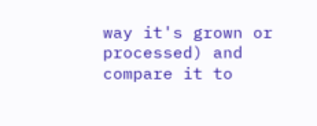way it's grown or processed) and compare it to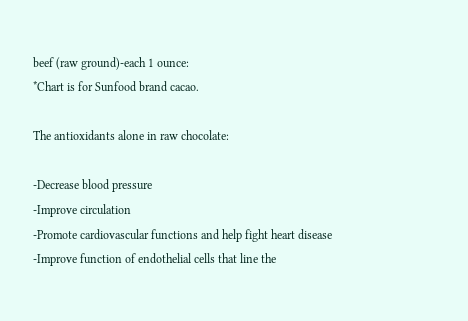beef (raw ground)-each 1 ounce:
*Chart is for Sunfood brand cacao.

The antioxidants alone in raw chocolate:

-Decrease blood pressure
-Improve circulation
-Promote cardiovascular functions and help fight heart disease
-Improve function of endothelial cells that line the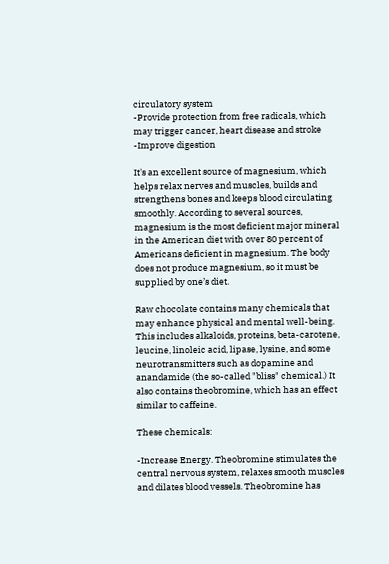circulatory system
-Provide protection from free radicals, which may trigger cancer, heart disease and stroke
-Improve digestion

It's an excellent source of magnesium, which helps relax nerves and muscles, builds and strengthens bones and keeps blood circulating smoothly. According to several sources, magnesium is the most deficient major mineral in the American diet with over 80 percent of Americans deficient in magnesium. The body does not produce magnesium, so it must be supplied by one’s diet.

Raw chocolate contains many chemicals that may enhance physical and mental well-being. This includes alkaloids, proteins, beta-carotene, leucine, linoleic acid, lipase, lysine, and some neurotransmitters such as dopamine and anandamide (the so-called "bliss" chemical.) It also contains theobromine, which has an effect similar to caffeine.

These chemicals:

-Increase Energy. Theobromine stimulates the central nervous system, relaxes smooth muscles and dilates blood vessels. Theobromine has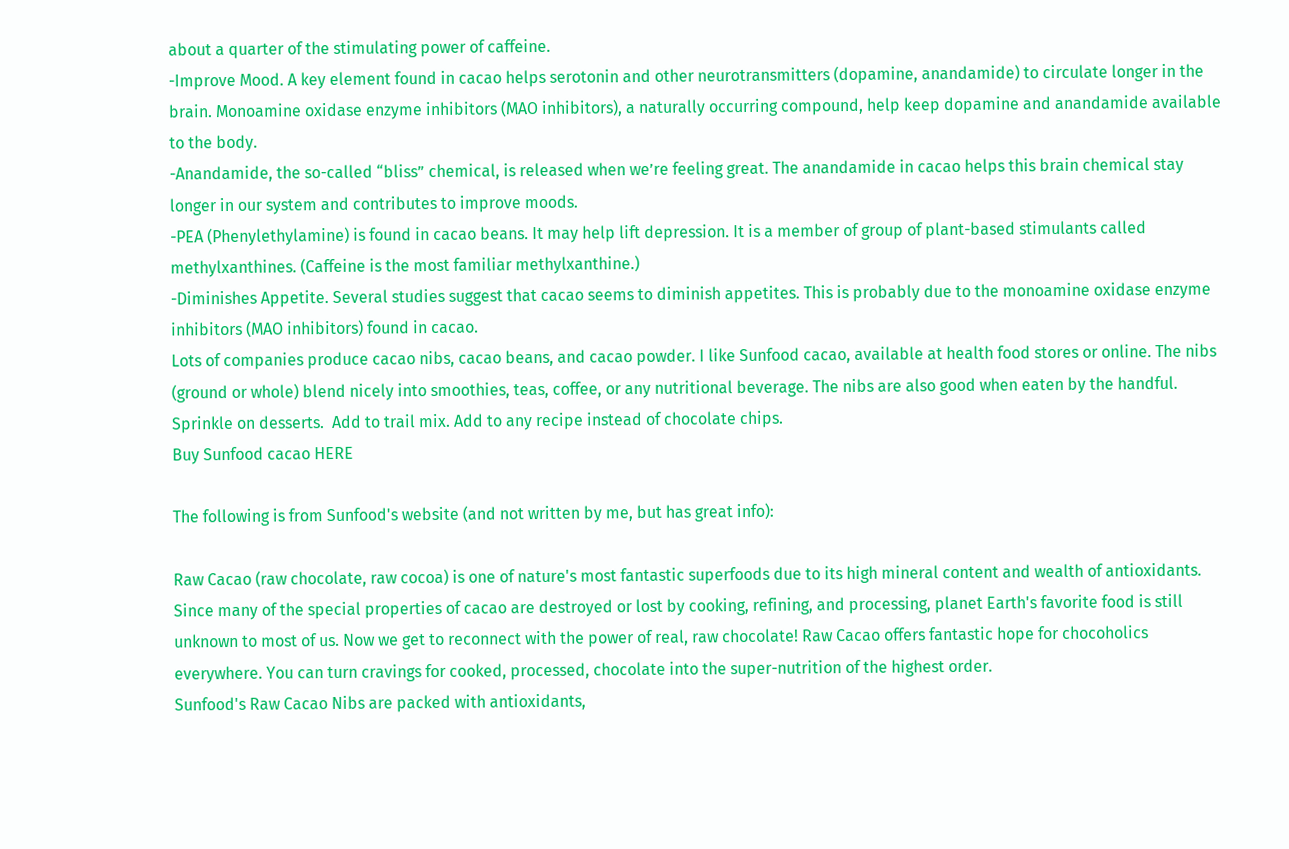about a quarter of the stimulating power of caffeine.
-Improve Mood. A key element found in cacao helps serotonin and other neurotransmitters (dopamine, anandamide) to circulate longer in the brain. Monoamine oxidase enzyme inhibitors (MAO inhibitors), a naturally occurring compound, help keep dopamine and anandamide available to the body.
-Anandamide, the so-called “bliss” chemical, is released when we’re feeling great. The anandamide in cacao helps this brain chemical stay longer in our system and contributes to improve moods.
-PEA (Phenylethylamine) is found in cacao beans. It may help lift depression. It is a member of group of plant-based stimulants called methylxanthines. (Caffeine is the most familiar methylxanthine.)
-Diminishes Appetite. Several studies suggest that cacao seems to diminish appetites. This is probably due to the monoamine oxidase enzyme inhibitors (MAO inhibitors) found in cacao.
Lots of companies produce cacao nibs, cacao beans, and cacao powder. I like Sunfood cacao, available at health food stores or online. The nibs (ground or whole) blend nicely into smoothies, teas, coffee, or any nutritional beverage. The nibs are also good when eaten by the handful. Sprinkle on desserts.  Add to trail mix. Add to any recipe instead of chocolate chips.
Buy Sunfood cacao HERE

The following is from Sunfood's website (and not written by me, but has great info):

Raw Cacao (raw chocolate, raw cocoa) is one of nature's most fantastic superfoods due to its high mineral content and wealth of antioxidants. Since many of the special properties of cacao are destroyed or lost by cooking, refining, and processing, planet Earth's favorite food is still unknown to most of us. Now we get to reconnect with the power of real, raw chocolate! Raw Cacao offers fantastic hope for chocoholics everywhere. You can turn cravings for cooked, processed, chocolate into the super-nutrition of the highest order.
Sunfood's Raw Cacao Nibs are packed with antioxidants,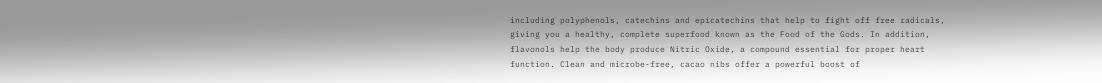including polyphenols, catechins and epicatechins that help to fight off free radicals, giving you a healthy, complete superfood known as the Food of the Gods. In addition, flavonols help the body produce Nitric Oxide, a compound essential for proper heart function. Clean and microbe-free, cacao nibs offer a powerful boost of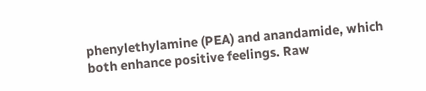phenylethylamine (PEA) and anandamide, which both enhance positive feelings. Raw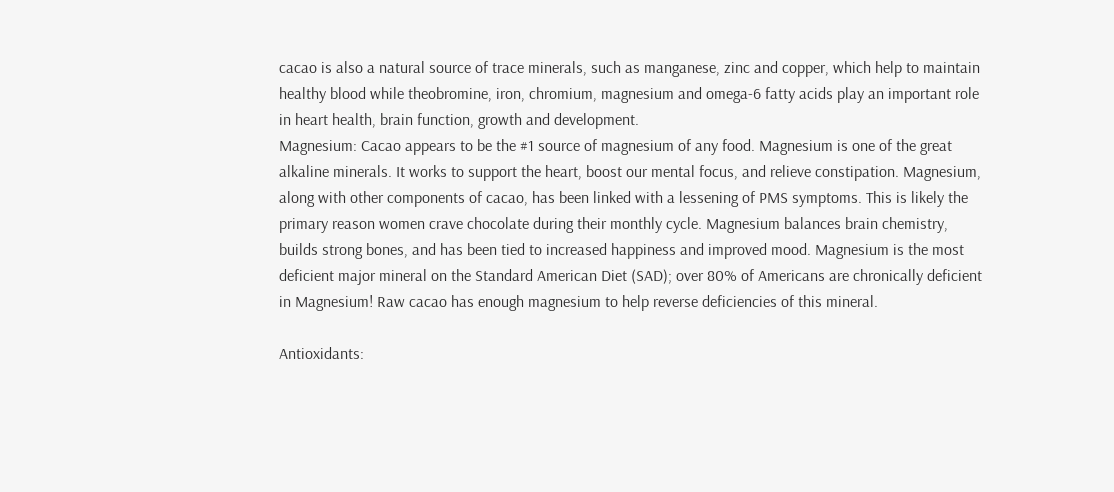cacao is also a natural source of trace minerals, such as manganese, zinc and copper, which help to maintain healthy blood while theobromine, iron, chromium, magnesium and omega-6 fatty acids play an important role in heart health, brain function, growth and development.
Magnesium: Cacao appears to be the #1 source of magnesium of any food. Magnesium is one of the great alkaline minerals. It works to support the heart, boost our mental focus, and relieve constipation. Magnesium, along with other components of cacao, has been linked with a lessening of PMS symptoms. This is likely the primary reason women crave chocolate during their monthly cycle. Magnesium balances brain chemistry, builds strong bones, and has been tied to increased happiness and improved mood. Magnesium is the most deficient major mineral on the Standard American Diet (SAD); over 80% of Americans are chronically deficient in Magnesium! Raw cacao has enough magnesium to help reverse deficiencies of this mineral.

Antioxidants: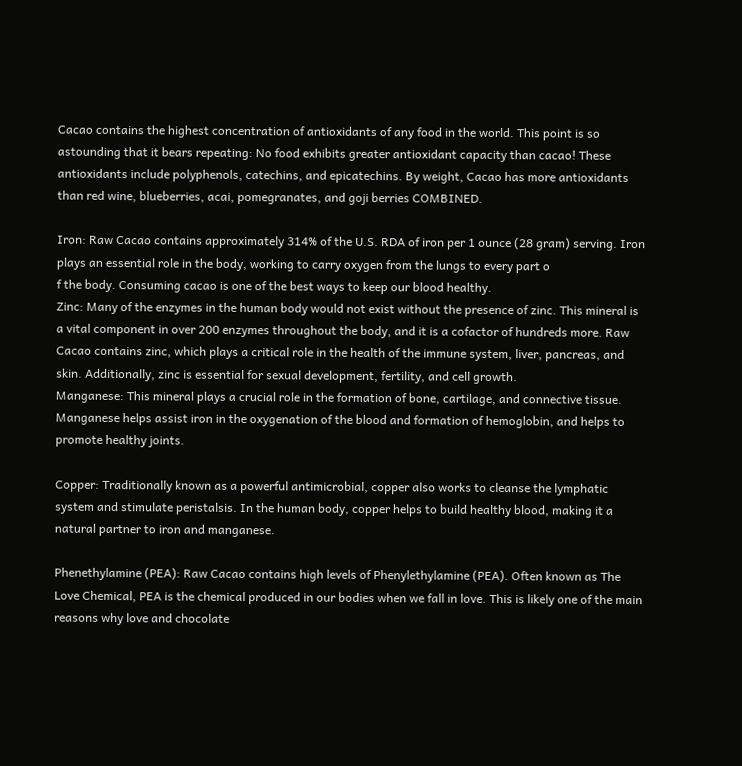Cacao contains the highest concentration of antioxidants of any food in the world. This point is so astounding that it bears repeating: No food exhibits greater antioxidant capacity than cacao! These antioxidants include polyphenols, catechins, and epicatechins. By weight, Cacao has more antioxidants than red wine, blueberries, acai, pomegranates, and goji berries COMBINED.

Iron: Raw Cacao contains approximately 314% of the U.S. RDA of iron per 1 ounce (28 gram) serving. Iron plays an essential role in the body, working to carry oxygen from the lungs to every part o
f the body. Consuming cacao is one of the best ways to keep our blood healthy.
Zinc: Many of the enzymes in the human body would not exist without the presence of zinc. This mineral is a vital component in over 200 enzymes throughout the body, and it is a cofactor of hundreds more. Raw Cacao contains zinc, which plays a critical role in the health of the immune system, liver, pancreas, and skin. Additionally, zinc is essential for sexual development, fertility, and cell growth.
Manganese: This mineral plays a crucial role in the formation of bone, cartilage, and connective tissue. Manganese helps assist iron in the oxygenation of the blood and formation of hemoglobin, and helps to promote healthy joints.

Copper: Traditionally known as a powerful antimicrobial, copper also works to cleanse the lymphatic system and stimulate peristalsis. In the human body, copper helps to build healthy blood, making it a natural partner to iron and manganese.

Phenethylamine (PEA): Raw Cacao contains high levels of Phenylethylamine (PEA). Often known as The Love Chemical, PEA is the chemical produced in our bodies when we fall in love. This is likely one of the main reasons why love and chocolate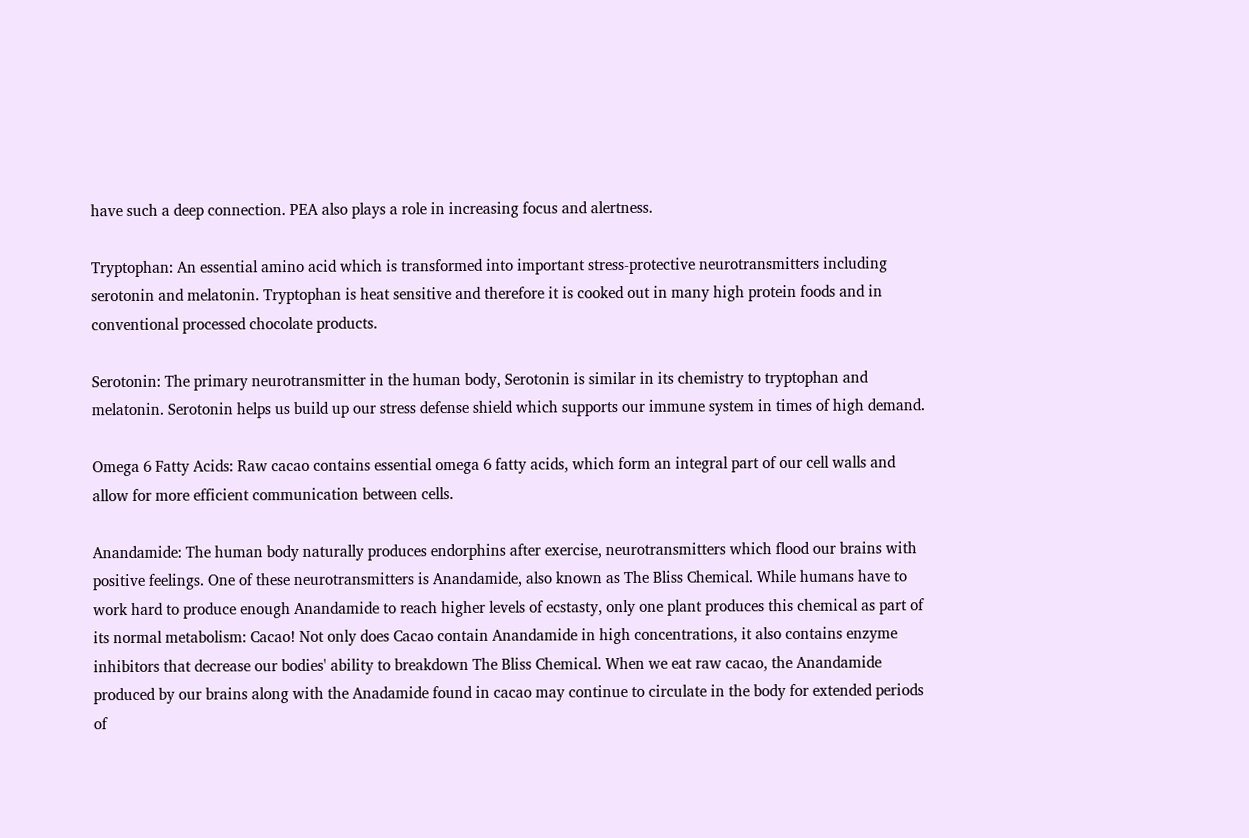have such a deep connection. PEA also plays a role in increasing focus and alertness.

Tryptophan: An essential amino acid which is transformed into important stress-protective neurotransmitters including serotonin and melatonin. Tryptophan is heat sensitive and therefore it is cooked out in many high protein foods and in conventional processed chocolate products.

Serotonin: The primary neurotransmitter in the human body, Serotonin is similar in its chemistry to tryptophan and melatonin. Serotonin helps us build up our stress defense shield which supports our immune system in times of high demand.

Omega 6 Fatty Acids: Raw cacao contains essential omega 6 fatty acids, which form an integral part of our cell walls and allow for more efficient communication between cells.

Anandamide: The human body naturally produces endorphins after exercise, neurotransmitters which flood our brains with positive feelings. One of these neurotransmitters is Anandamide, also known as The Bliss Chemical. While humans have to work hard to produce enough Anandamide to reach higher levels of ecstasty, only one plant produces this chemical as part of its normal metabolism: Cacao! Not only does Cacao contain Anandamide in high concentrations, it also contains enzyme inhibitors that decrease our bodies' ability to breakdown The Bliss Chemical. When we eat raw cacao, the Anandamide produced by our brains along with the Anadamide found in cacao may continue to circulate in the body for extended periods of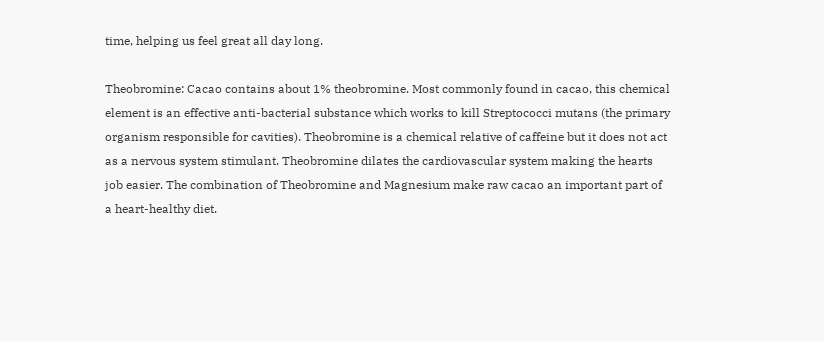time, helping us feel great all day long.

Theobromine: Cacao contains about 1% theobromine. Most commonly found in cacao, this chemical element is an effective anti-bacterial substance which works to kill Streptococci mutans (the primary organism responsible for cavities). Theobromine is a chemical relative of caffeine but it does not act as a nervous system stimulant. Theobromine dilates the cardiovascular system making the hearts job easier. The combination of Theobromine and Magnesium make raw cacao an important part of a heart-healthy diet.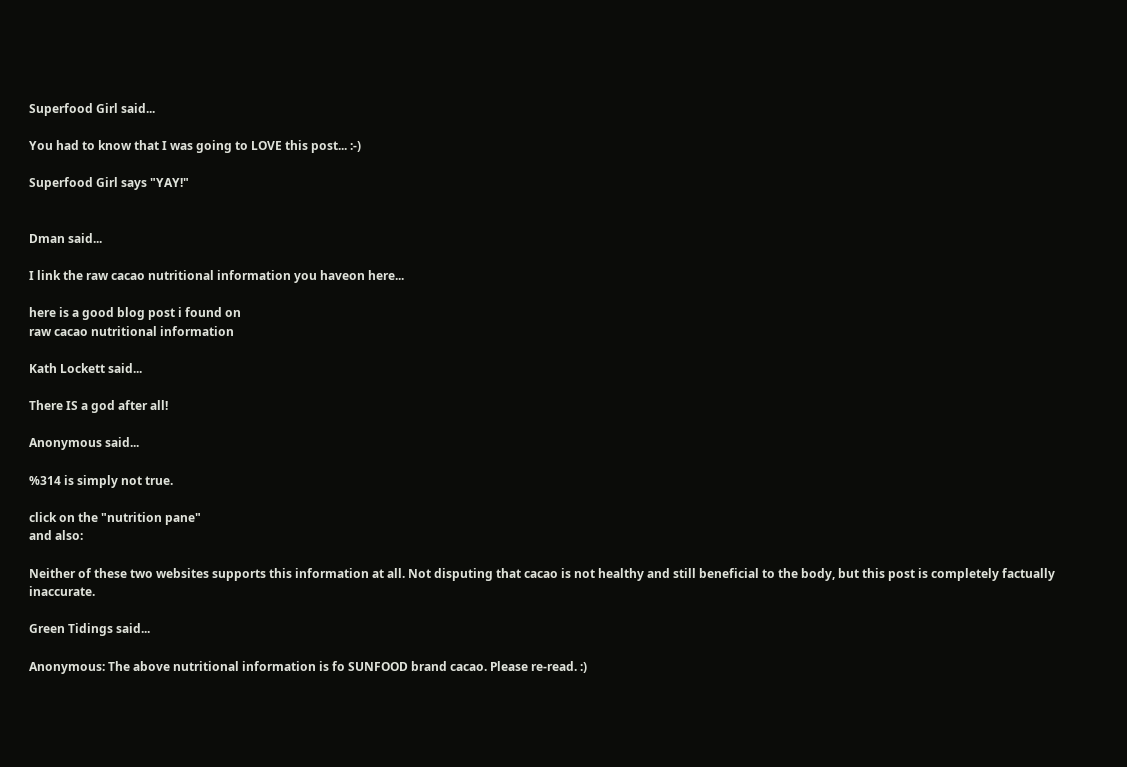Superfood Girl said...

You had to know that I was going to LOVE this post... :-)

Superfood Girl says "YAY!"


Dman said...

I link the raw cacao nutritional information you haveon here...

here is a good blog post i found on
raw cacao nutritional information

Kath Lockett said...

There IS a god after all!

Anonymous said...

%314 is simply not true.

click on the "nutrition pane"
and also:

Neither of these two websites supports this information at all. Not disputing that cacao is not healthy and still beneficial to the body, but this post is completely factually inaccurate.

Green Tidings said...

Anonymous: The above nutritional information is fo SUNFOOD brand cacao. Please re-read. :)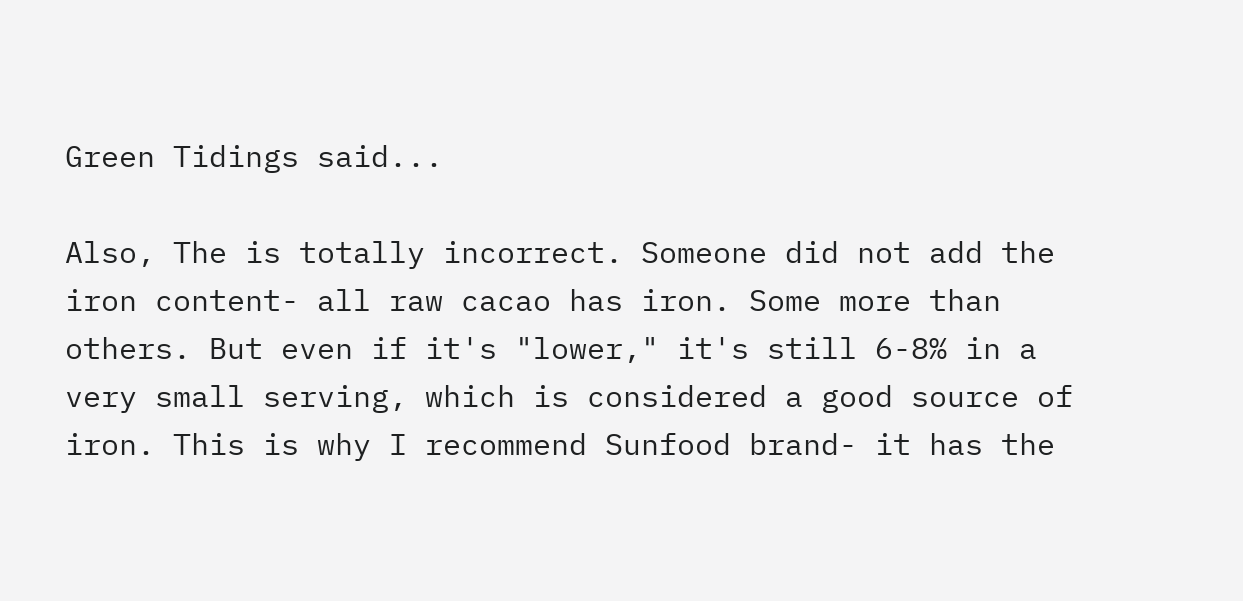Green Tidings said...

Also, The is totally incorrect. Someone did not add the iron content- all raw cacao has iron. Some more than others. But even if it's "lower," it's still 6-8% in a very small serving, which is considered a good source of iron. This is why I recommend Sunfood brand- it has the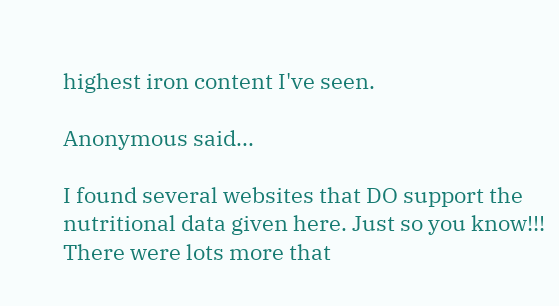highest iron content I've seen.

Anonymous said...

I found several websites that DO support the nutritional data given here. Just so you know!!!
There were lots more that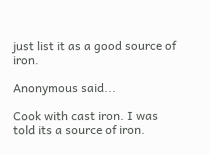just list it as a good source of iron.

Anonymous said...

Cook with cast iron. I was told its a source of iron.